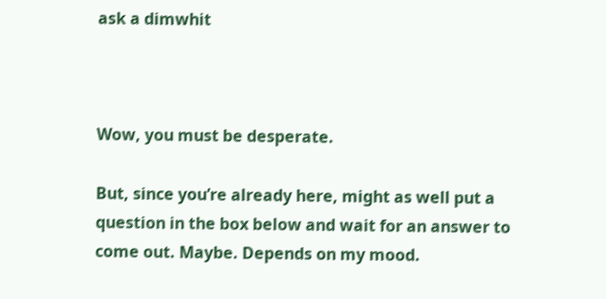ask a dimwhit



Wow, you must be desperate.

But, since you’re already here, might as well put a question in the box below and wait for an answer to come out. Maybe. Depends on my mood.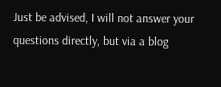Just be advised, I will not answer your questions directly, but via a blog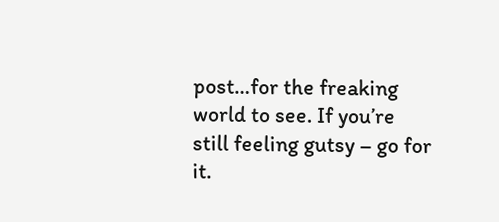post…for the freaking world to see. If you’re still feeling gutsy – go for it.